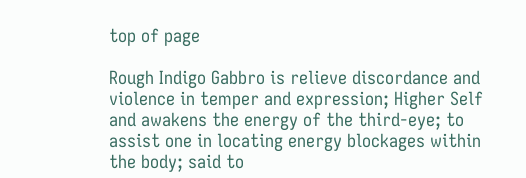top of page

Rough Indigo Gabbro is relieve discordance and violence in temper and expression; Higher Self and awakens the energy of the third-eye; to assist one in locating energy blockages within the body; said to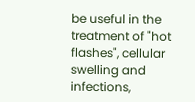be useful in the treatment of "hot flashes", cellular swelling and infections,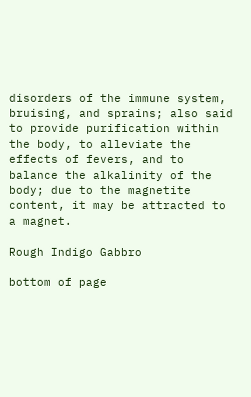disorders of the immune system, bruising, and sprains; also said to provide purification within the body, to alleviate the effects of fevers, and to balance the alkalinity of the body; due to the magnetite content, it may be attracted to a magnet.

Rough Indigo Gabbro

bottom of page